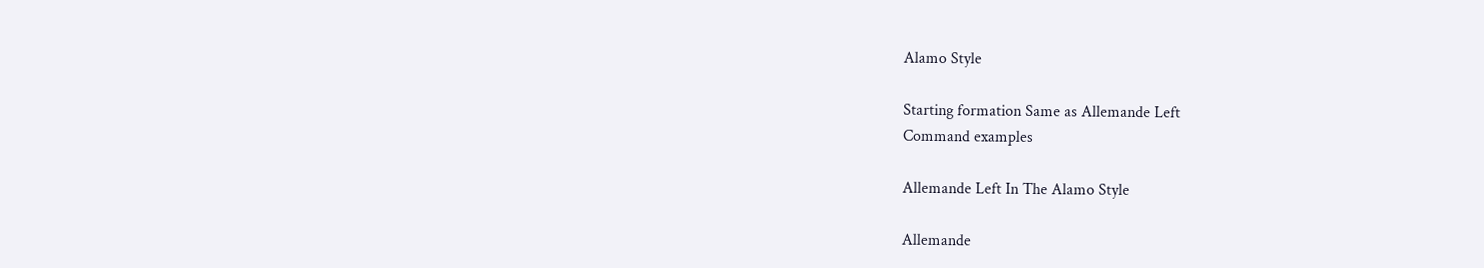Alamo Style

Starting formation Same as Allemande Left
Command examples

Allemande Left In The Alamo Style

Allemande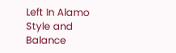Left In Alamo Style and Balance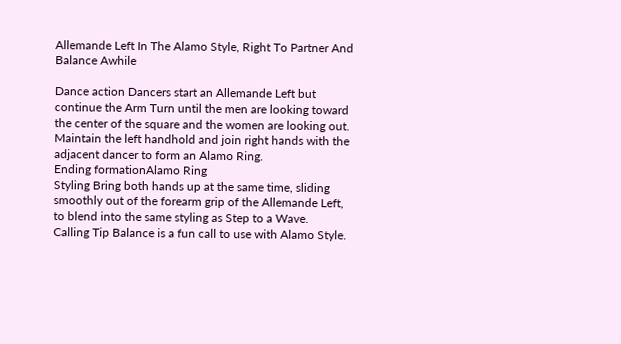Allemande Left In The Alamo Style, Right To Partner And Balance Awhile

Dance action Dancers start an Allemande Left but continue the Arm Turn until the men are looking toward the center of the square and the women are looking out. Maintain the left handhold and join right hands with the adjacent dancer to form an Alamo Ring.
Ending formationAlamo Ring
Styling Bring both hands up at the same time, sliding smoothly out of the forearm grip of the Allemande Left, to blend into the same styling as Step to a Wave.
Calling Tip Balance is a fun call to use with Alamo Style.